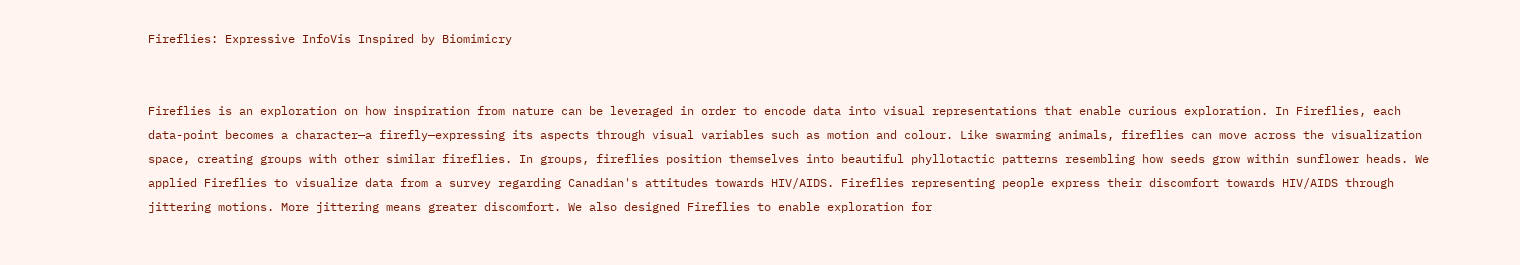Fireflies: Expressive InfoVis Inspired by Biomimicry


Fireflies is an exploration on how inspiration from nature can be leveraged in order to encode data into visual representations that enable curious exploration. In Fireflies, each data-point becomes a character—a firefly—expressing its aspects through visual variables such as motion and colour. Like swarming animals, fireflies can move across the visualization space, creating groups with other similar fireflies. In groups, fireflies position themselves into beautiful phyllotactic patterns resembling how seeds grow within sunflower heads. We applied Fireflies to visualize data from a survey regarding Canadian's attitudes towards HIV/AIDS. Fireflies representing people express their discomfort towards HIV/AIDS through jittering motions. More jittering means greater discomfort. We also designed Fireflies to enable exploration for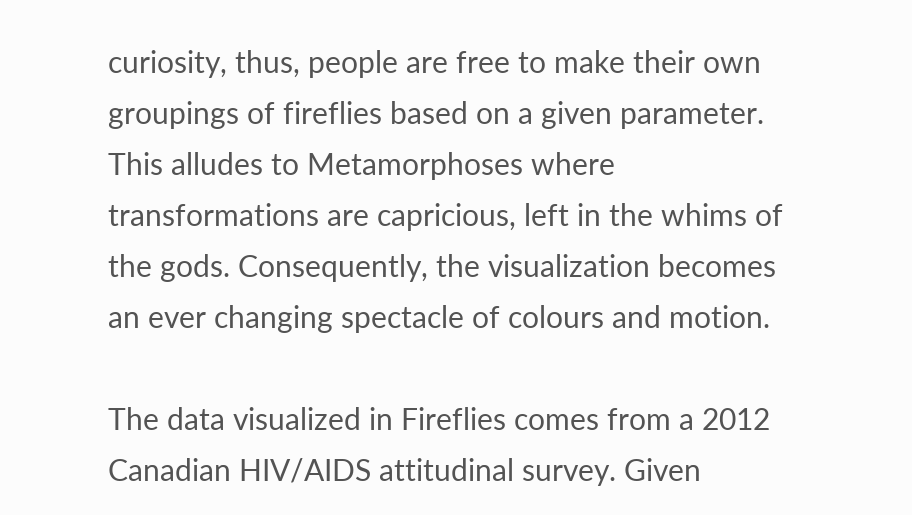curiosity, thus, people are free to make their own groupings of fireflies based on a given parameter. This alludes to Metamorphoses where transformations are capricious, left in the whims of the gods. Consequently, the visualization becomes an ever changing spectacle of colours and motion.

The data visualized in Fireflies comes from a 2012 Canadian HIV/AIDS attitudinal survey. Given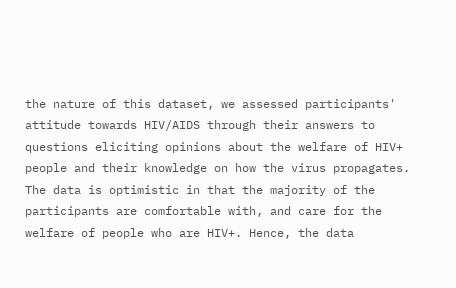the nature of this dataset, we assessed participants' attitude towards HIV/AIDS through their answers to questions eliciting opinions about the welfare of HIV+ people and their knowledge on how the virus propagates. The data is optimistic in that the majority of the participants are comfortable with, and care for the welfare of people who are HIV+. Hence, the data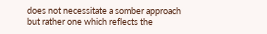does not necessitate a somber approach but rather one which reflects the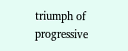triumph of progressive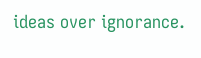ideas over ignorance.